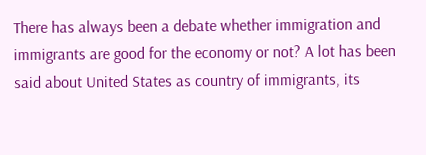There has always been a debate whether immigration and immigrants are good for the economy or not? A lot has been said about United States as country of immigrants, its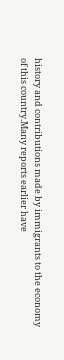history and contributions made by immigrants to the economy of this country.Many reports earlier have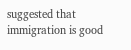suggested that immigration is good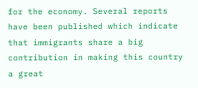for the economy. Several reports have been published which indicate that immigrants share a big contribution in making this country a great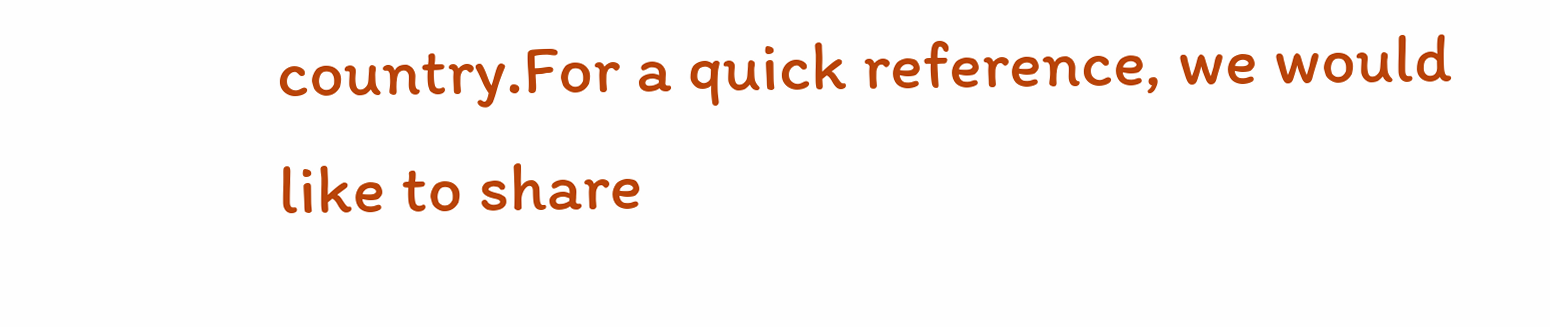country.For a quick reference, we would like to share